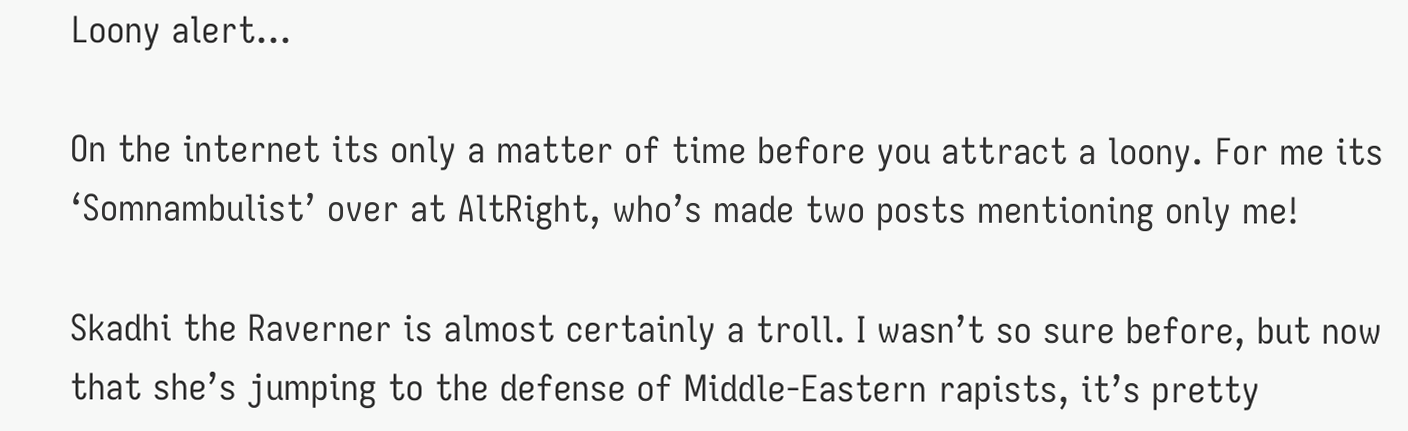Loony alert…

On the internet its only a matter of time before you attract a loony. For me its ‘Somnambulist’ over at AltRight, who’s made two posts mentioning only me!

Skadhi the Raverner is almost certainly a troll. I wasn’t so sure before, but now that she’s jumping to the defense of Middle-Eastern rapists, it’s pretty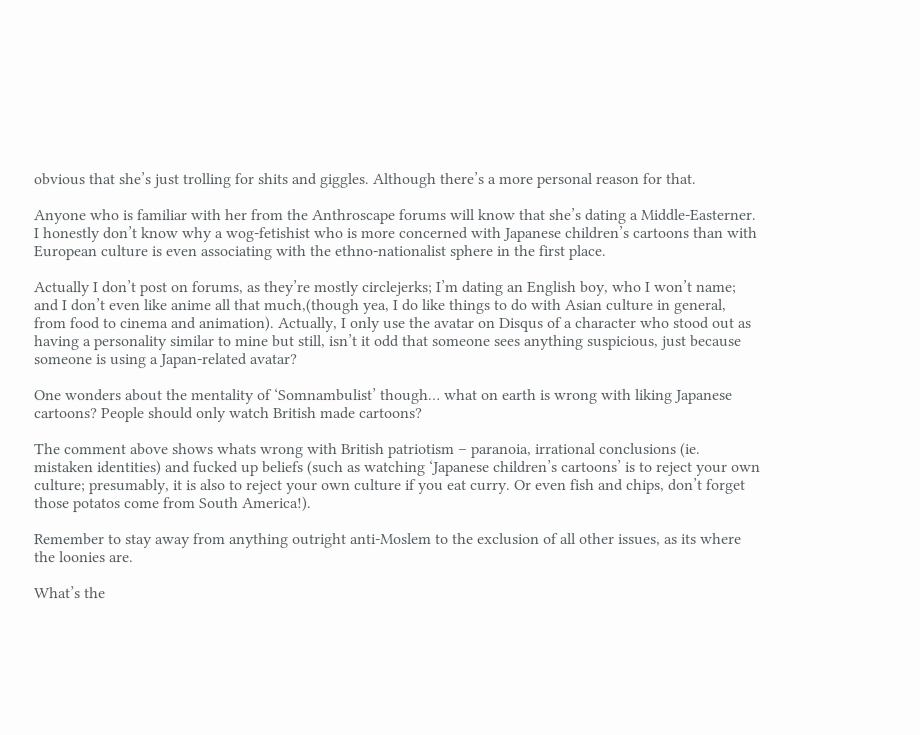obvious that she’s just trolling for shits and giggles. Although there’s a more personal reason for that.

Anyone who is familiar with her from the Anthroscape forums will know that she’s dating a Middle-Easterner. I honestly don’t know why a wog-fetishist who is more concerned with Japanese children’s cartoons than with European culture is even associating with the ethno-nationalist sphere in the first place.

Actually I don’t post on forums, as they’re mostly circlejerks; I’m dating an English boy, who I won’t name; and I don’t even like anime all that much,(though yea, I do like things to do with Asian culture in general, from food to cinema and animation). Actually, I only use the avatar on Disqus of a character who stood out as having a personality similar to mine but still, isn’t it odd that someone sees anything suspicious, just because someone is using a Japan-related avatar?

One wonders about the mentality of ‘Somnambulist’ though… what on earth is wrong with liking Japanese cartoons? People should only watch British made cartoons?

The comment above shows whats wrong with British patriotism – paranoia, irrational conclusions (ie. mistaken identities) and fucked up beliefs (such as watching ‘Japanese children’s cartoons’ is to reject your own culture; presumably, it is also to reject your own culture if you eat curry. Or even fish and chips, don’t forget those potatos come from South America!).

Remember to stay away from anything outright anti-Moslem to the exclusion of all other issues, as its where the loonies are.

What’s the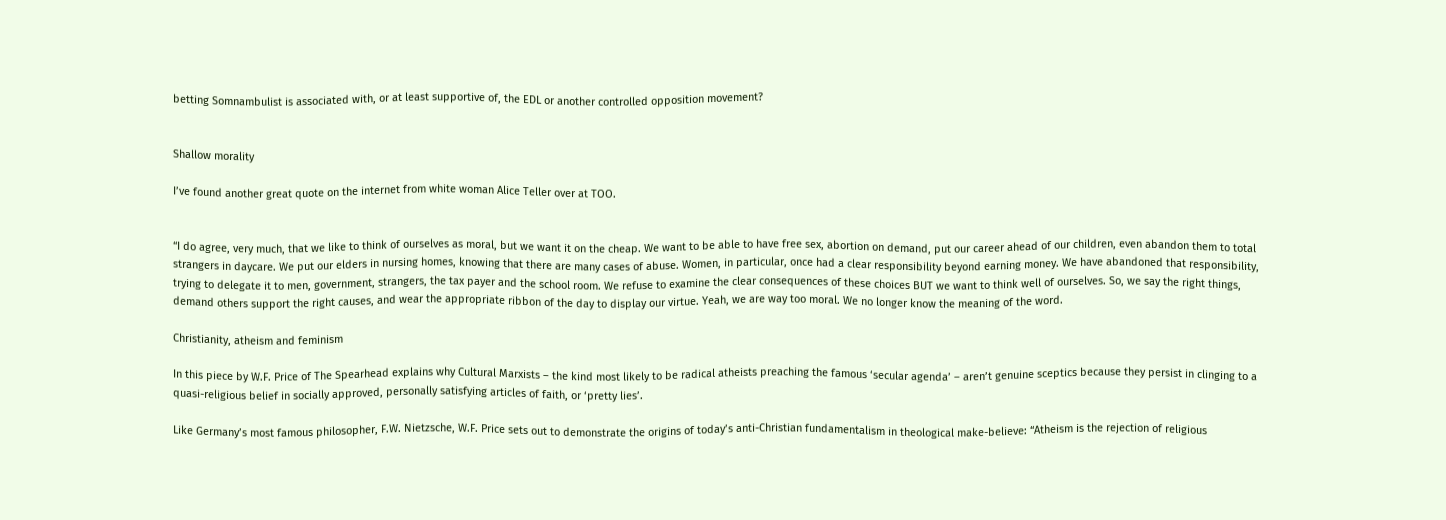betting Somnambulist is associated with, or at least supportive of, the EDL or another controlled opposition movement?


Shallow morality

I’ve found another great quote on the internet from white woman Alice Teller over at TOO.


“I do agree, very much, that we like to think of ourselves as moral, but we want it on the cheap. We want to be able to have free sex, abortion on demand, put our career ahead of our children, even abandon them to total strangers in daycare. We put our elders in nursing homes, knowing that there are many cases of abuse. Women, in particular, once had a clear responsibility beyond earning money. We have abandoned that responsibility, trying to delegate it to men, government, strangers, the tax payer and the school room. We refuse to examine the clear consequences of these choices BUT we want to think well of ourselves. So, we say the right things, demand others support the right causes, and wear the appropriate ribbon of the day to display our virtue. Yeah, we are way too moral. We no longer know the meaning of the word.

Christianity, atheism and feminism

In this piece by W.F. Price of The Spearhead explains why Cultural Marxists – the kind most likely to be radical atheists preaching the famous ‘secular agenda’ – aren’t genuine sceptics because they persist in clinging to a quasi-religious belief in socially approved, personally satisfying articles of faith, or ‘pretty lies’.

Like Germany’s most famous philosopher, F.W. Nietzsche, W.F. Price sets out to demonstrate the origins of today’s anti-Christian fundamentalism in theological make-believe: “Atheism is the rejection of religious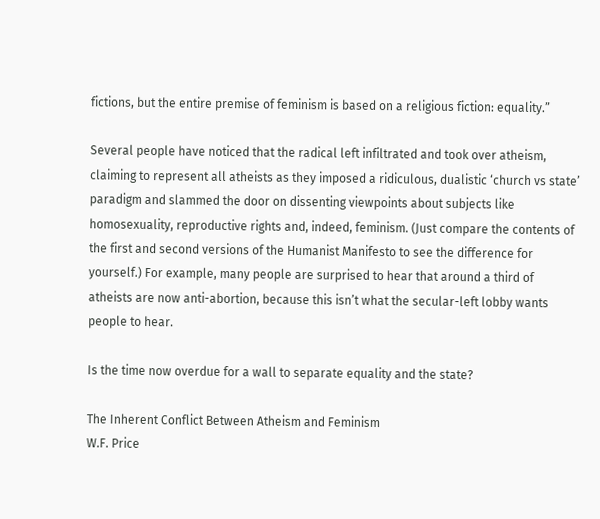fictions, but the entire premise of feminism is based on a religious fiction: equality.”

Several people have noticed that the radical left infiltrated and took over atheism, claiming to represent all atheists as they imposed a ridiculous, dualistic ‘church vs state’ paradigm and slammed the door on dissenting viewpoints about subjects like homosexuality, reproductive rights and, indeed, feminism. (Just compare the contents of the first and second versions of the Humanist Manifesto to see the difference for yourself.) For example, many people are surprised to hear that around a third of atheists are now anti-abortion, because this isn’t what the secular-left lobby wants people to hear.

Is the time now overdue for a wall to separate equality and the state?

The Inherent Conflict Between Atheism and Feminism
W.F. Price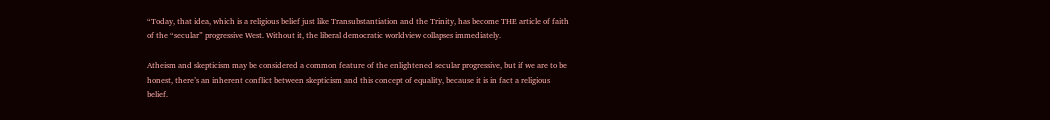“Today, that idea, which is a religious belief just like Transubstantiation and the Trinity, has become THE article of faith of the “secular” progressive West. Without it, the liberal democratic worldview collapses immediately.

Atheism and skepticism may be considered a common feature of the enlightened secular progressive, but if we are to be honest, there’s an inherent conflict between skepticism and this concept of equality, because it is in fact a religious belief.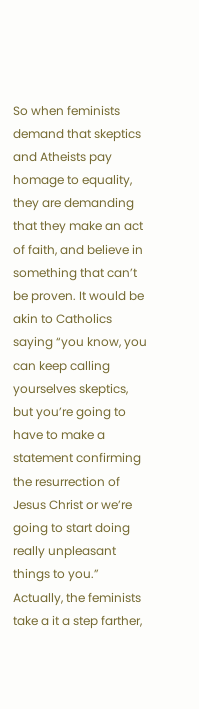So when feminists demand that skeptics and Atheists pay homage to equality, they are demanding that they make an act of faith, and believe in something that can’t be proven. It would be akin to Catholics saying “you know, you can keep calling yourselves skeptics, but you’re going to have to make a statement confirming the resurrection of Jesus Christ or we’re going to start doing really unpleasant things to you.” Actually, the feminists take a it a step farther,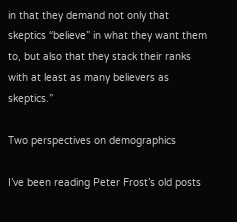in that they demand not only that skeptics “believe” in what they want them to, but also that they stack their ranks with at least as many believers as skeptics.”

Two perspectives on demographics

I’ve been reading Peter Frost’s old posts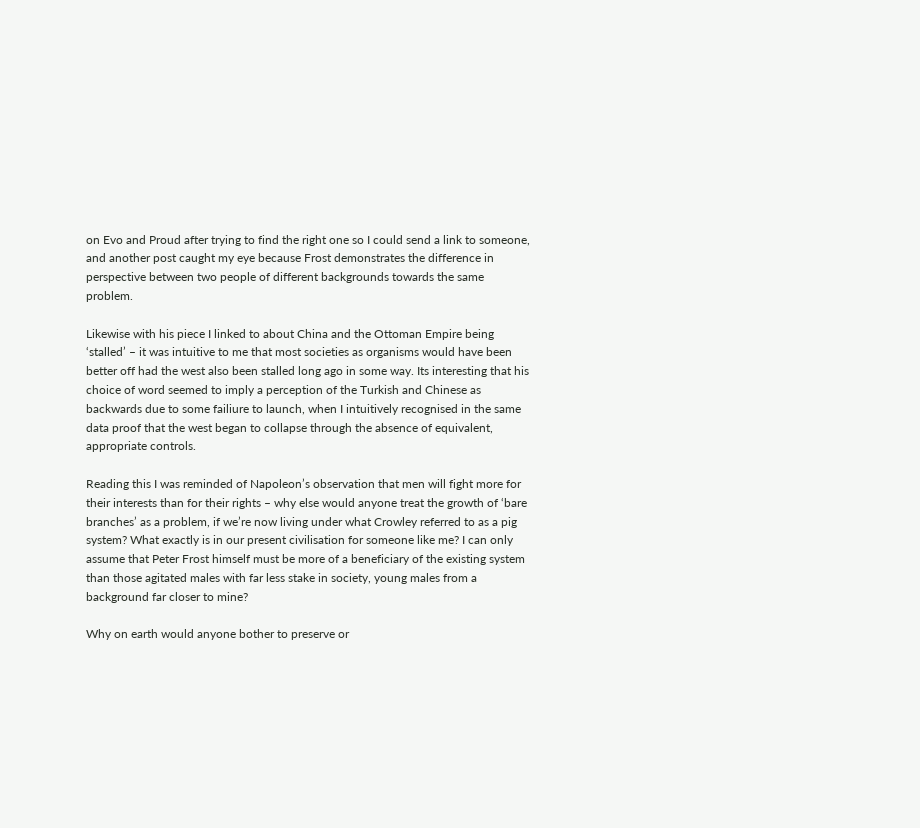on Evo and Proud after trying to find the right one so I could send a link to someone, and another post caught my eye because Frost demonstrates the difference in perspective between two people of different backgrounds towards the same problem.

Likewise with his piece I linked to about China and the Ottoman Empire being ‘stalled’ – it was intuitive to me that most societies as organisms would have been better off had the west also been stalled long ago in some way. Its interesting that his choice of word seemed to imply a perception of the Turkish and Chinese as backwards due to some failiure to launch, when I intuitively recognised in the same data proof that the west began to collapse through the absence of equivalent, appropriate controls.

Reading this I was reminded of Napoleon’s observation that men will fight more for their interests than for their rights – why else would anyone treat the growth of ‘bare branches’ as a problem, if we’re now living under what Crowley referred to as a pig system? What exactly is in our present civilisation for someone like me? I can only assume that Peter Frost himself must be more of a beneficiary of the existing system than those agitated males with far less stake in society, young males from a background far closer to mine?

Why on earth would anyone bother to preserve or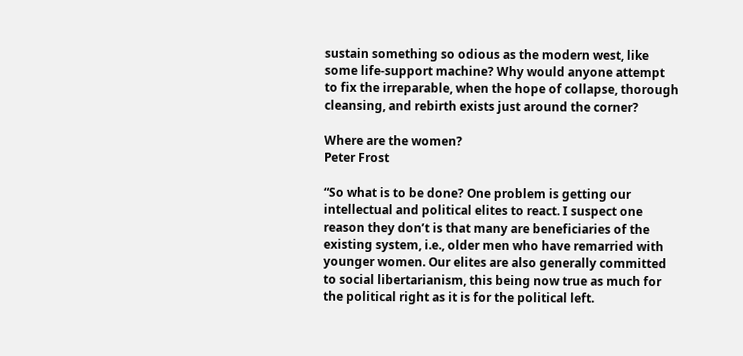sustain something so odious as the modern west, like some life-support machine? Why would anyone attempt to fix the irreparable, when the hope of collapse, thorough cleansing, and rebirth exists just around the corner?

Where are the women?
Peter Frost

“So what is to be done? One problem is getting our intellectual and political elites to react. I suspect one reason they don’t is that many are beneficiaries of the existing system, i.e., older men who have remarried with younger women. Our elites are also generally committed to social libertarianism, this being now true as much for the political right as it is for the political left.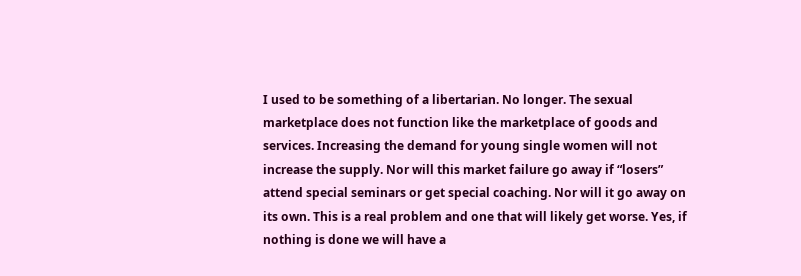I used to be something of a libertarian. No longer. The sexual marketplace does not function like the marketplace of goods and services. Increasing the demand for young single women will not increase the supply. Nor will this market failure go away if “losers” attend special seminars or get special coaching. Nor will it go away on its own. This is a real problem and one that will likely get worse. Yes, if nothing is done we will have a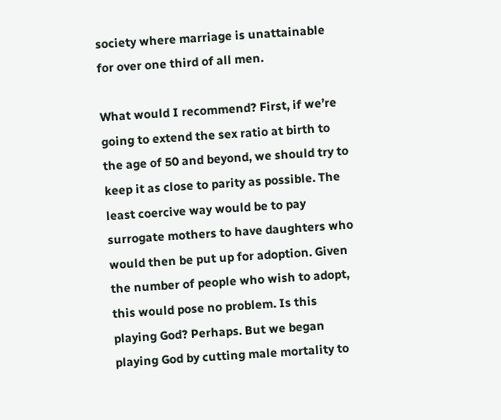society where marriage is unattainable for over one third of all men.

What would I recommend? First, if we’re going to extend the sex ratio at birth to the age of 50 and beyond, we should try to keep it as close to parity as possible. The least coercive way would be to pay surrogate mothers to have daughters who would then be put up for adoption. Given the number of people who wish to adopt, this would pose no problem. Is this playing God? Perhaps. But we began playing God by cutting male mortality to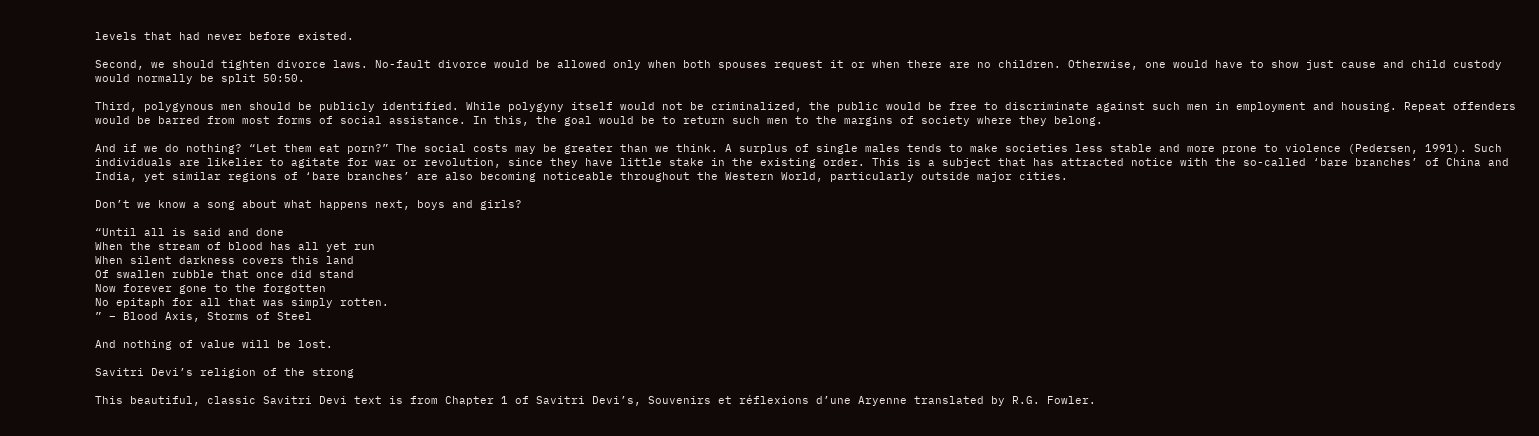levels that had never before existed.

Second, we should tighten divorce laws. No-fault divorce would be allowed only when both spouses request it or when there are no children. Otherwise, one would have to show just cause and child custody would normally be split 50:50.

Third, polygynous men should be publicly identified. While polygyny itself would not be criminalized, the public would be free to discriminate against such men in employment and housing. Repeat offenders would be barred from most forms of social assistance. In this, the goal would be to return such men to the margins of society where they belong.

And if we do nothing? “Let them eat porn?” The social costs may be greater than we think. A surplus of single males tends to make societies less stable and more prone to violence (Pedersen, 1991). Such individuals are likelier to agitate for war or revolution, since they have little stake in the existing order. This is a subject that has attracted notice with the so-called ‘bare branches’ of China and India, yet similar regions of ‘bare branches’ are also becoming noticeable throughout the Western World, particularly outside major cities.

Don’t we know a song about what happens next, boys and girls?

“Until all is said and done
When the stream of blood has all yet run
When silent darkness covers this land
Of swallen rubble that once did stand
Now forever gone to the forgotten
No epitaph for all that was simply rotten.
” – Blood Axis, Storms of Steel

And nothing of value will be lost.

Savitri Devi’s religion of the strong

This beautiful, classic Savitri Devi text is from Chapter 1 of Savitri Devi’s, Souvenirs et réflexions d’une Aryenne translated by R.G. Fowler.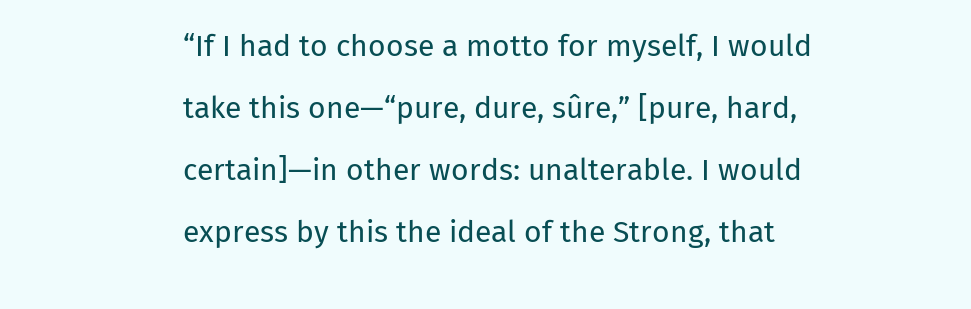“If I had to choose a motto for myself, I would take this one—“pure, dure, sûre,” [pure, hard, certain]—in other words: unalterable. I would express by this the ideal of the Strong, that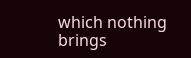which nothing brings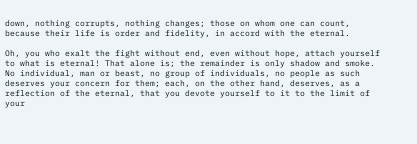down, nothing corrupts, nothing changes; those on whom one can count, because their life is order and fidelity, in accord with the eternal.

Oh, you who exalt the fight without end, even without hope, attach yourself to what is eternal! That alone is; the remainder is only shadow and smoke. No individual, man or beast, no group of individuals, no people as such deserves your concern for them; each, on the other hand, deserves, as a reflection of the eternal, that you devote yourself to it to the limit of your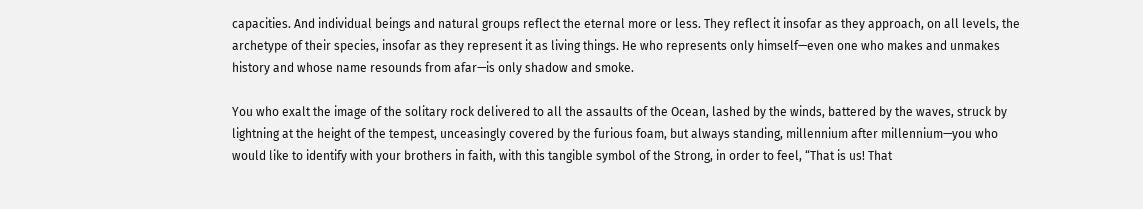capacities. And individual beings and natural groups reflect the eternal more or less. They reflect it insofar as they approach, on all levels, the archetype of their species, insofar as they represent it as living things. He who represents only himself—even one who makes and unmakes history and whose name resounds from afar—is only shadow and smoke.

You who exalt the image of the solitary rock delivered to all the assaults of the Ocean, lashed by the winds, battered by the waves, struck by lightning at the height of the tempest, unceasingly covered by the furious foam, but always standing, millennium after millennium—you who would like to identify with your brothers in faith, with this tangible symbol of the Strong, in order to feel, “That is us! That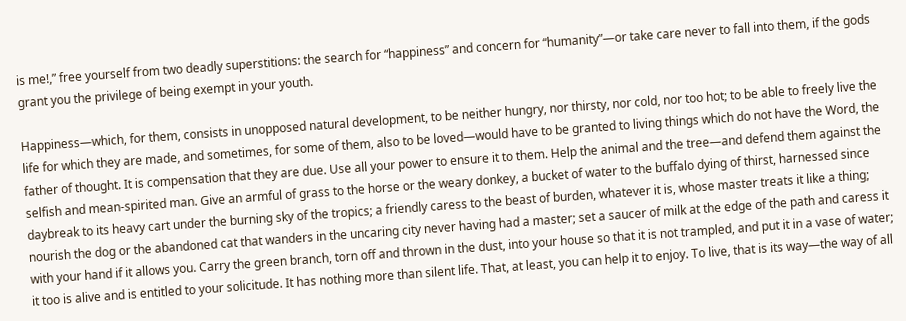is me!,” free yourself from two deadly superstitions: the search for “happiness” and concern for “humanity”—or take care never to fall into them, if the gods grant you the privilege of being exempt in your youth.

Happiness—which, for them, consists in unopposed natural development, to be neither hungry, nor thirsty, nor cold, nor too hot; to be able to freely live the life for which they are made, and sometimes, for some of them, also to be loved—would have to be granted to living things which do not have the Word, the father of thought. It is compensation that they are due. Use all your power to ensure it to them. Help the animal and the tree—and defend them against the selfish and mean-spirited man. Give an armful of grass to the horse or the weary donkey, a bucket of water to the buffalo dying of thirst, harnessed since daybreak to its heavy cart under the burning sky of the tropics; a friendly caress to the beast of burden, whatever it is, whose master treats it like a thing; nourish the dog or the abandoned cat that wanders in the uncaring city never having had a master; set a saucer of milk at the edge of the path and caress it with your hand if it allows you. Carry the green branch, torn off and thrown in the dust, into your house so that it is not trampled, and put it in a vase of water; it too is alive and is entitled to your solicitude. It has nothing more than silent life. That, at least, you can help it to enjoy. To live, that is its way—the way of all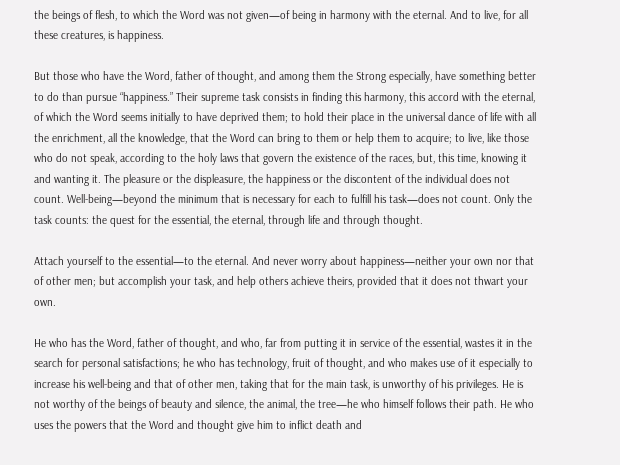the beings of flesh, to which the Word was not given—of being in harmony with the eternal. And to live, for all these creatures, is happiness.

But those who have the Word, father of thought, and among them the Strong especially, have something better to do than pursue “happiness.” Their supreme task consists in finding this harmony, this accord with the eternal, of which the Word seems initially to have deprived them; to hold their place in the universal dance of life with all the enrichment, all the knowledge, that the Word can bring to them or help them to acquire; to live, like those who do not speak, according to the holy laws that govern the existence of the races, but, this time, knowing it and wanting it. The pleasure or the displeasure, the happiness or the discontent of the individual does not count. Well-being—beyond the minimum that is necessary for each to fulfill his task—does not count. Only the task counts: the quest for the essential, the eternal, through life and through thought.

Attach yourself to the essential—to the eternal. And never worry about happiness—neither your own nor that of other men; but accomplish your task, and help others achieve theirs, provided that it does not thwart your own.

He who has the Word, father of thought, and who, far from putting it in service of the essential, wastes it in the search for personal satisfactions; he who has technology, fruit of thought, and who makes use of it especially to increase his well-being and that of other men, taking that for the main task, is unworthy of his privileges. He is not worthy of the beings of beauty and silence, the animal, the tree—he who himself follows their path. He who uses the powers that the Word and thought give him to inflict death and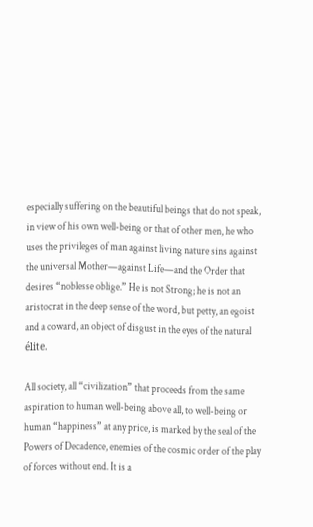especially suffering on the beautiful beings that do not speak, in view of his own well-being or that of other men, he who uses the privileges of man against living nature sins against the universal Mother—against Life—and the Order that desires “noblesse oblige.” He is not Strong; he is not an aristocrat in the deep sense of the word, but petty, an egoist and a coward, an object of disgust in the eyes of the natural élite.

All society, all “civilization” that proceeds from the same aspiration to human well-being above all, to well-being or human “happiness” at any price, is marked by the seal of the Powers of Decadence, enemies of the cosmic order of the play of forces without end. It is a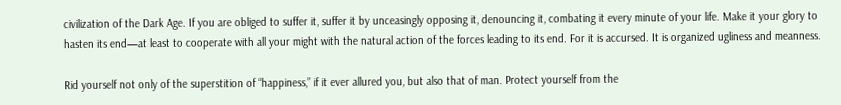civilization of the Dark Age. If you are obliged to suffer it, suffer it by unceasingly opposing it, denouncing it, combating it every minute of your life. Make it your glory to hasten its end—at least to cooperate with all your might with the natural action of the forces leading to its end. For it is accursed. It is organized ugliness and meanness.

Rid yourself not only of the superstition of “happiness,” if it ever allured you, but also that of man. Protect yourself from the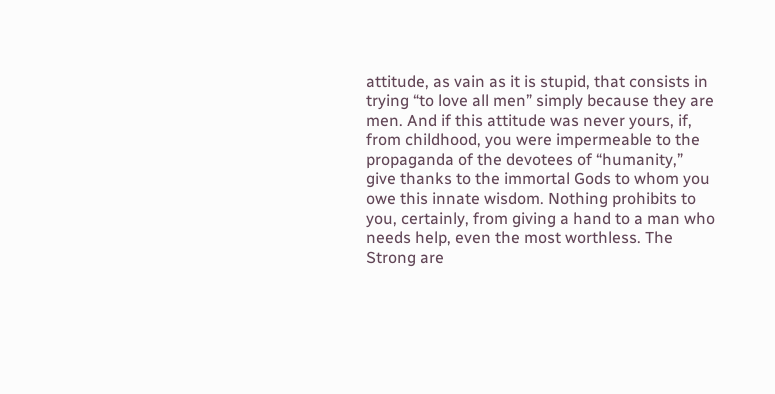attitude, as vain as it is stupid, that consists in trying “to love all men” simply because they are men. And if this attitude was never yours, if, from childhood, you were impermeable to the propaganda of the devotees of “humanity,” give thanks to the immortal Gods to whom you owe this innate wisdom. Nothing prohibits to you, certainly, from giving a hand to a man who needs help, even the most worthless. The Strong are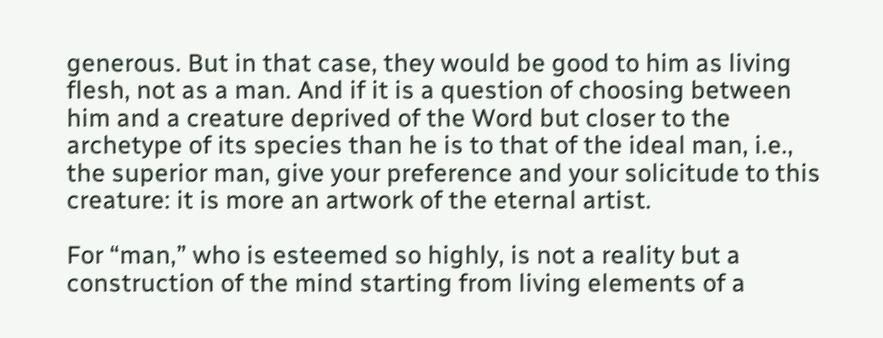generous. But in that case, they would be good to him as living flesh, not as a man. And if it is a question of choosing between him and a creature deprived of the Word but closer to the archetype of its species than he is to that of the ideal man, i.e., the superior man, give your preference and your solicitude to this creature: it is more an artwork of the eternal artist.

For “man,” who is esteemed so highly, is not a reality but a construction of the mind starting from living elements of a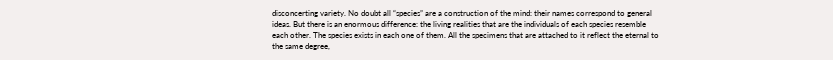disconcerting variety. No doubt all “species” are a construction of the mind: their names correspond to general ideas. But there is an enormous difference: the living realities that are the individuals of each species resemble each other. The species exists in each one of them. All the specimens that are attached to it reflect the eternal to the same degree,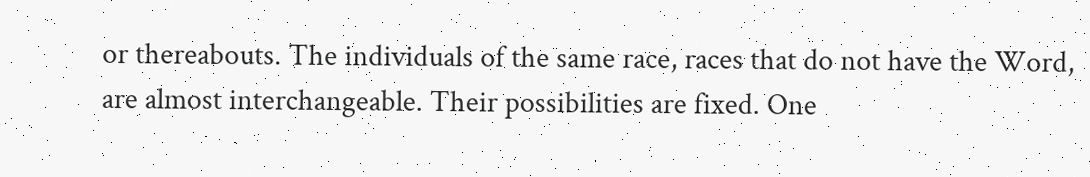or thereabouts. The individuals of the same race, races that do not have the Word, are almost interchangeable. Their possibilities are fixed. One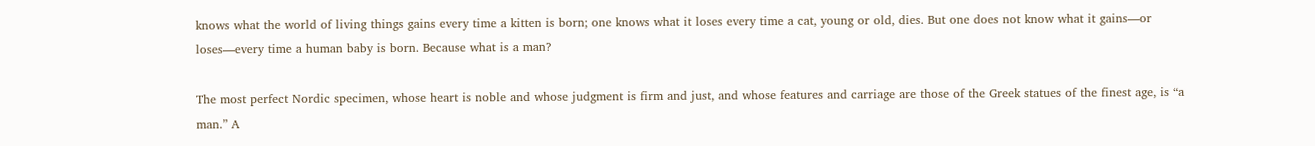knows what the world of living things gains every time a kitten is born; one knows what it loses every time a cat, young or old, dies. But one does not know what it gains—or loses—every time a human baby is born. Because what is a man?

The most perfect Nordic specimen, whose heart is noble and whose judgment is firm and just, and whose features and carriage are those of the Greek statues of the finest age, is “a man.” A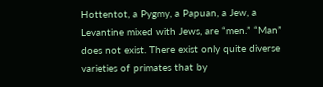Hottentot, a Pygmy, a Papuan, a Jew, a Levantine mixed with Jews, are “men.” “Man” does not exist. There exist only quite diverse varieties of primates that by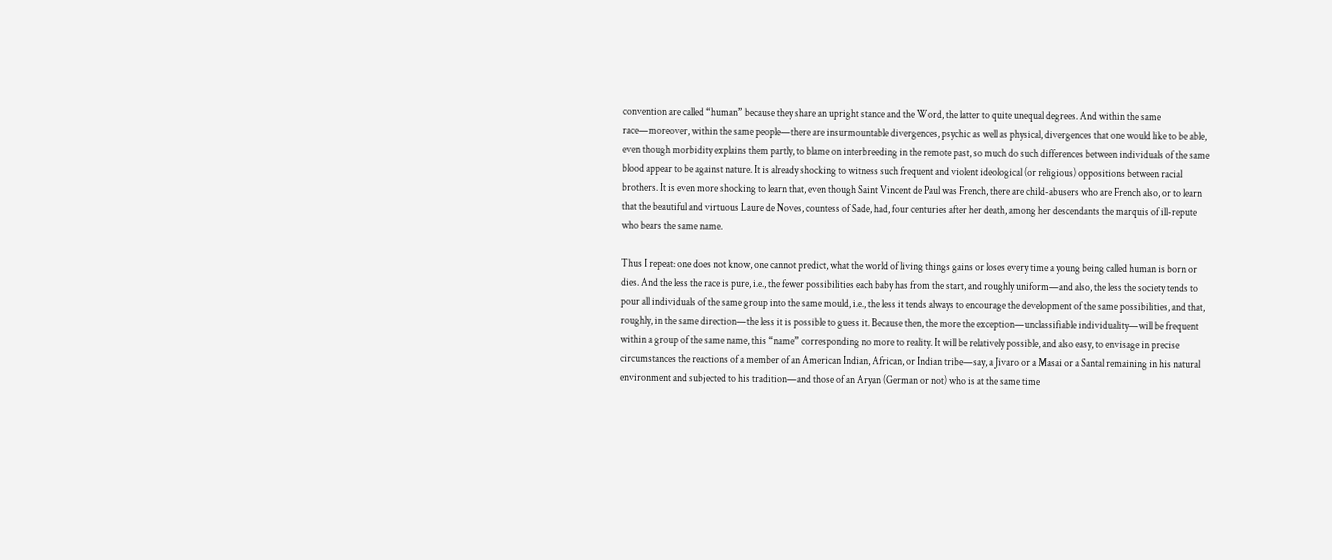convention are called “human” because they share an upright stance and the Word, the latter to quite unequal degrees. And within the same race—moreover, within the same people—there are insurmountable divergences, psychic as well as physical, divergences that one would like to be able, even though morbidity explains them partly, to blame on interbreeding in the remote past, so much do such differences between individuals of the same blood appear to be against nature. It is already shocking to witness such frequent and violent ideological (or religious) oppositions between racial brothers. It is even more shocking to learn that, even though Saint Vincent de Paul was French, there are child-abusers who are French also, or to learn that the beautiful and virtuous Laure de Noves, countess of Sade, had, four centuries after her death, among her descendants the marquis of ill-repute who bears the same name.

Thus I repeat: one does not know, one cannot predict, what the world of living things gains or loses every time a young being called human is born or dies. And the less the race is pure, i.e., the fewer possibilities each baby has from the start, and roughly uniform—and also, the less the society tends to pour all individuals of the same group into the same mould, i.e., the less it tends always to encourage the development of the same possibilities, and that, roughly, in the same direction—the less it is possible to guess it. Because then, the more the exception—unclassifiable individuality—will be frequent within a group of the same name, this “name” corresponding no more to reality. It will be relatively possible, and also easy, to envisage in precise circumstances the reactions of a member of an American Indian, African, or Indian tribe—say, a Jivaro or a Masai or a Santal remaining in his natural environment and subjected to his tradition—and those of an Aryan (German or not) who is at the same time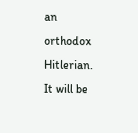an orthodox Hitlerian. It will be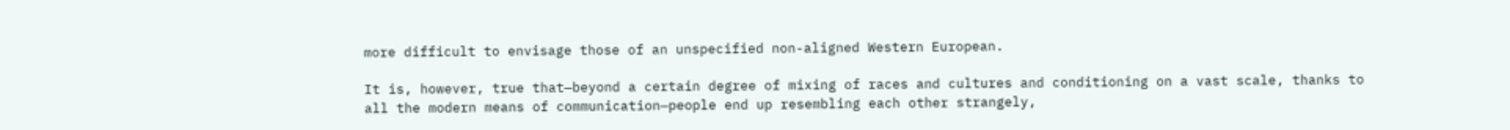more difficult to envisage those of an unspecified non-aligned Western European.

It is, however, true that—beyond a certain degree of mixing of races and cultures and conditioning on a vast scale, thanks to all the modern means of communication—people end up resembling each other strangely,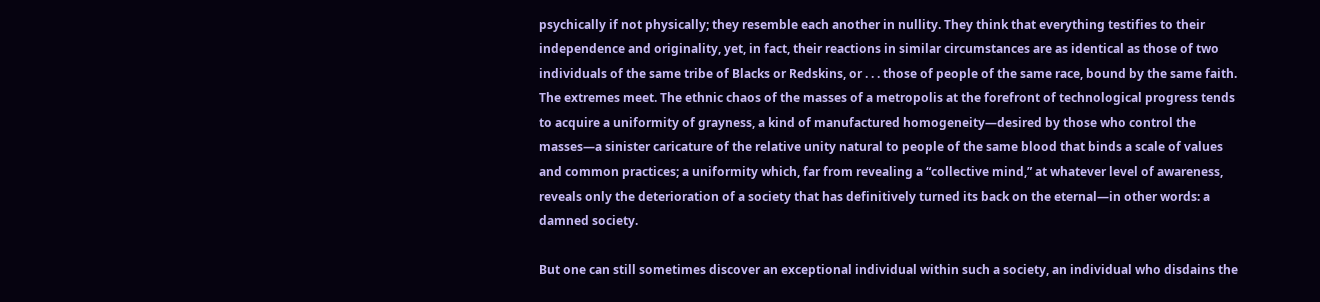psychically if not physically; they resemble each another in nullity. They think that everything testifies to their independence and originality, yet, in fact, their reactions in similar circumstances are as identical as those of two individuals of the same tribe of Blacks or Redskins, or . . . those of people of the same race, bound by the same faith. The extremes meet. The ethnic chaos of the masses of a metropolis at the forefront of technological progress tends to acquire a uniformity of grayness, a kind of manufactured homogeneity—desired by those who control the masses—a sinister caricature of the relative unity natural to people of the same blood that binds a scale of values and common practices; a uniformity which, far from revealing a “collective mind,” at whatever level of awareness, reveals only the deterioration of a society that has definitively turned its back on the eternal—in other words: a damned society.

But one can still sometimes discover an exceptional individual within such a society, an individual who disdains the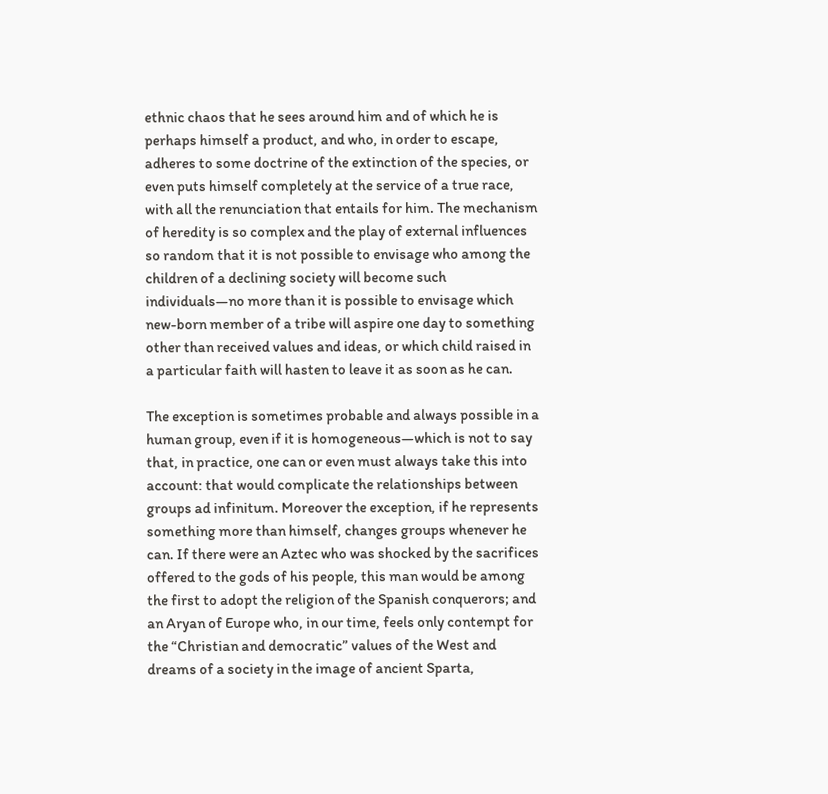ethnic chaos that he sees around him and of which he is perhaps himself a product, and who, in order to escape, adheres to some doctrine of the extinction of the species, or even puts himself completely at the service of a true race, with all the renunciation that entails for him. The mechanism of heredity is so complex and the play of external influences so random that it is not possible to envisage who among the children of a declining society will become such individuals—no more than it is possible to envisage which new-born member of a tribe will aspire one day to something other than received values and ideas, or which child raised in a particular faith will hasten to leave it as soon as he can.

The exception is sometimes probable and always possible in a human group, even if it is homogeneous—which is not to say that, in practice, one can or even must always take this into account: that would complicate the relationships between groups ad infinitum. Moreover the exception, if he represents something more than himself, changes groups whenever he can. If there were an Aztec who was shocked by the sacrifices offered to the gods of his people, this man would be among the first to adopt the religion of the Spanish conquerors; and an Aryan of Europe who, in our time, feels only contempt for the “Christian and democratic” values of the West and dreams of a society in the image of ancient Sparta,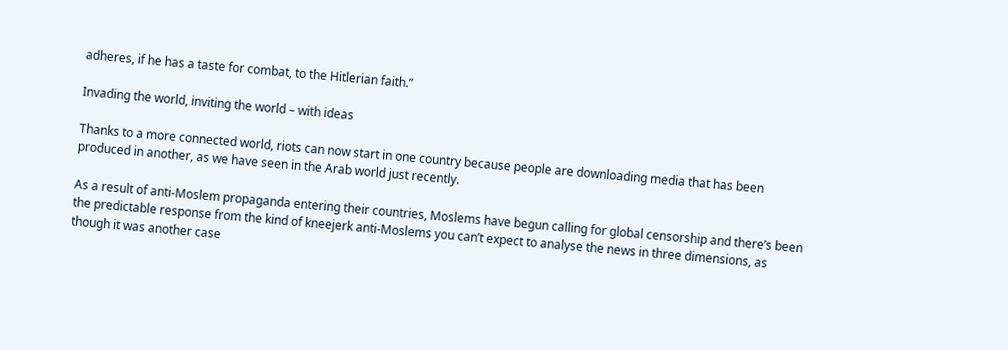adheres, if he has a taste for combat, to the Hitlerian faith.”

Invading the world, inviting the world – with ideas

Thanks to a more connected world, riots can now start in one country because people are downloading media that has been produced in another, as we have seen in the Arab world just recently.

As a result of anti-Moslem propaganda entering their countries, Moslems have begun calling for global censorship and there’s been the predictable response from the kind of kneejerk anti-Moslems you can’t expect to analyse the news in three dimensions, as though it was another case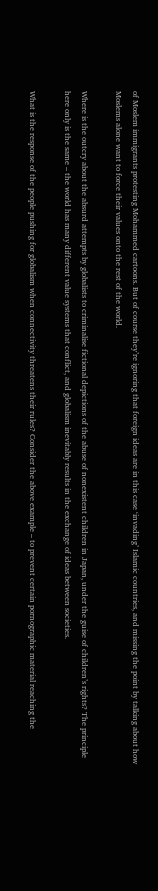of Moslem immigrants protesting Mohammed cartoons. But of course they’re ignoring that foreign ideas are in this case ‘invading’ Islamic countries, and missing the point by talking about how Moslems alone want to force their values onto the rest of the world.

Where is the outcry about the absurd attempts by globalists to criminalise fictional depictions of the abuse of nonexistent children in Japan, under the guise of children’s rights? The principle here only is the same – the world has many different value systems that conflict, and globalism inevitably results in the exchange of ideas between societies.

What is the response of the people pushing for globalism when connectivity threatens their rules? Consider the above example – to prevent certain pornographic material reaching the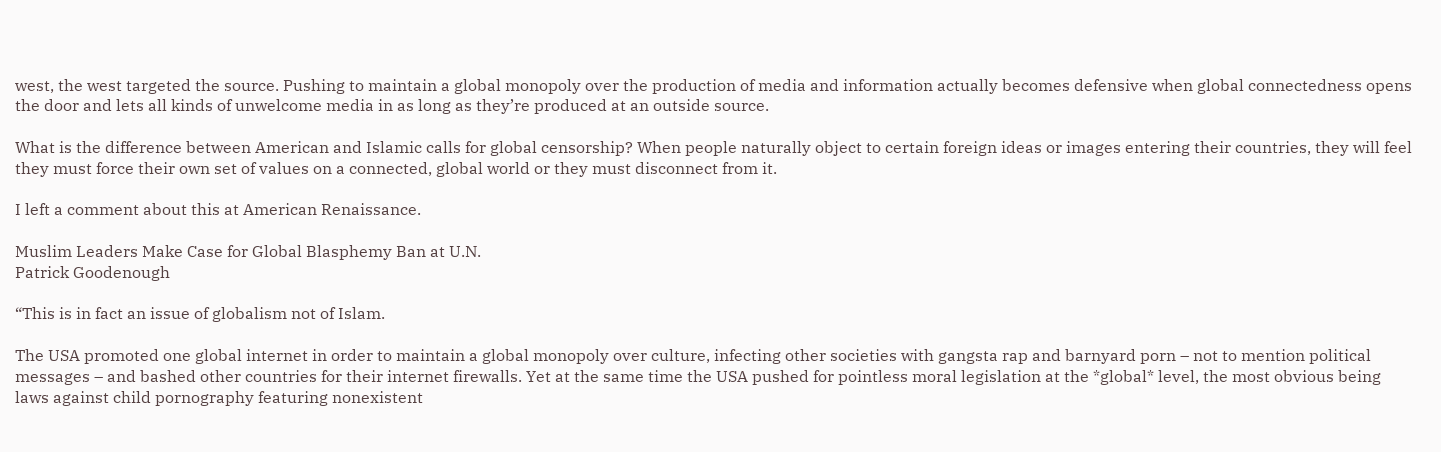west, the west targeted the source. Pushing to maintain a global monopoly over the production of media and information actually becomes defensive when global connectedness opens the door and lets all kinds of unwelcome media in as long as they’re produced at an outside source.

What is the difference between American and Islamic calls for global censorship? When people naturally object to certain foreign ideas or images entering their countries, they will feel they must force their own set of values on a connected, global world or they must disconnect from it.

I left a comment about this at American Renaissance.

Muslim Leaders Make Case for Global Blasphemy Ban at U.N.
Patrick Goodenough

“This is in fact an issue of globalism not of Islam.

The USA promoted one global internet in order to maintain a global monopoly over culture, infecting other societies with gangsta rap and barnyard porn – not to mention political messages – and bashed other countries for their internet firewalls. Yet at the same time the USA pushed for pointless moral legislation at the *global* level, the most obvious being laws against child pornography featuring nonexistent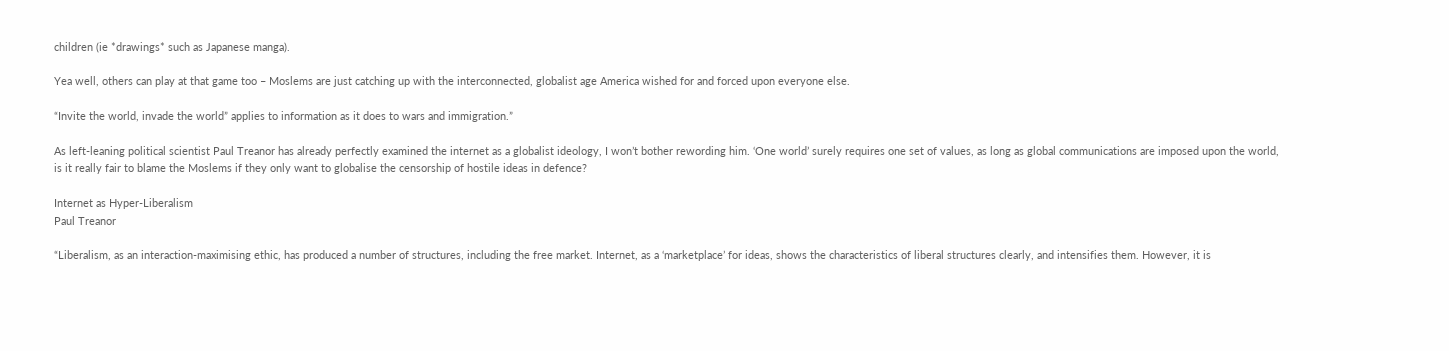children (ie *drawings* such as Japanese manga).

Yea well, others can play at that game too – Moslems are just catching up with the interconnected, globalist age America wished for and forced upon everyone else.

“Invite the world, invade the world” applies to information as it does to wars and immigration.”

As left-leaning political scientist Paul Treanor has already perfectly examined the internet as a globalist ideology, I won’t bother rewording him. ‘One world’ surely requires one set of values, as long as global communications are imposed upon the world, is it really fair to blame the Moslems if they only want to globalise the censorship of hostile ideas in defence?

Internet as Hyper-Liberalism
Paul Treanor

“Liberalism, as an interaction-maximising ethic, has produced a number of structures, including the free market. Internet, as a ‘marketplace’ for ideas, shows the characteristics of liberal structures clearly, and intensifies them. However, it is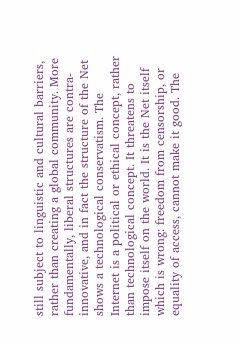still subject to linguistic and cultural barriers, rather than creating a global community. More fundamentally, liberal structures are contra-innovative, and in fact the structure of the Net shows a technological conservatism. The Internet is a political or ethical concept, rather than technological concept. It threatens to impose itself on the world. It is the Net itself which is wrong: freedom from censorship, or equality of access, cannot make it good. The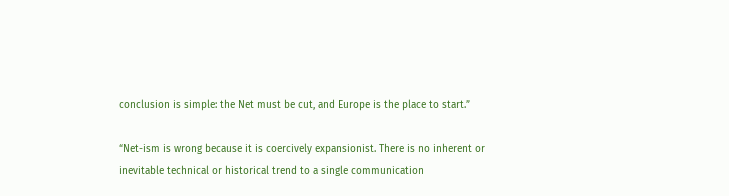conclusion is simple: the Net must be cut, and Europe is the place to start.”

“Net-ism is wrong because it is coercively expansionist. There is no inherent or inevitable technical or historical trend to a single communication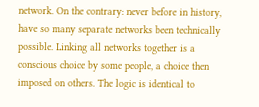network. On the contrary: never before in history, have so many separate networks been technically possible. Linking all networks together is a conscious choice by some people, a choice then imposed on others. The logic is identical to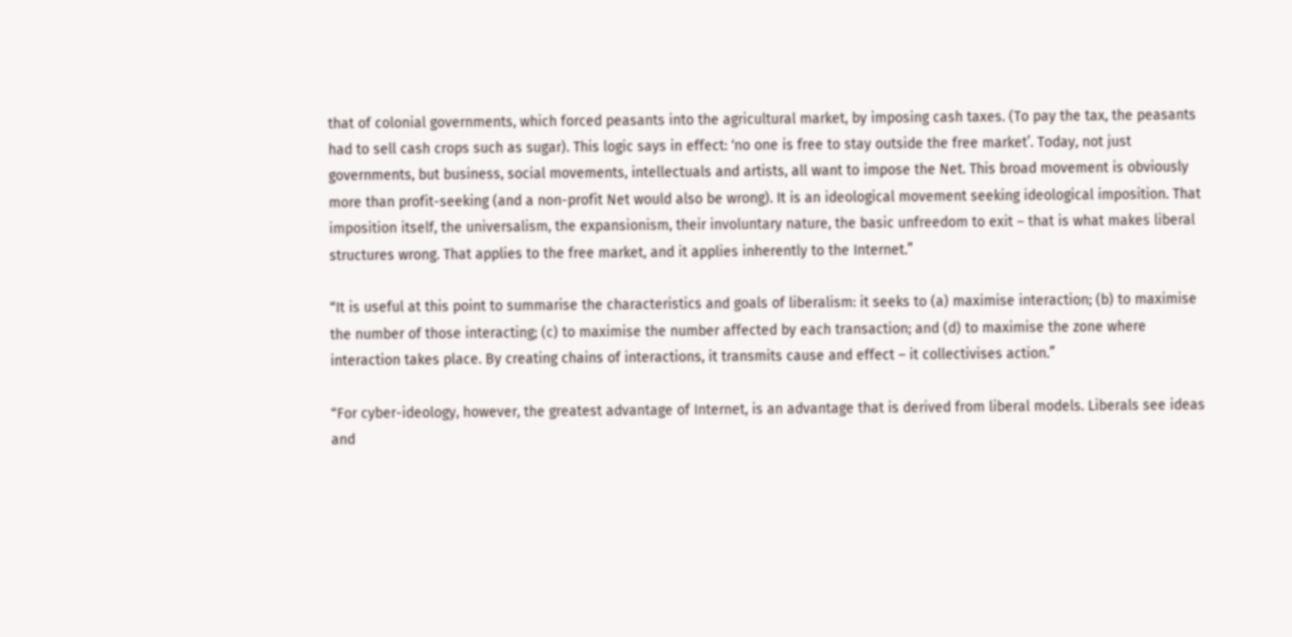that of colonial governments, which forced peasants into the agricultural market, by imposing cash taxes. (To pay the tax, the peasants had to sell cash crops such as sugar). This logic says in effect: ‘no one is free to stay outside the free market’. Today, not just governments, but business, social movements, intellectuals and artists, all want to impose the Net. This broad movement is obviously more than profit-seeking (and a non-profit Net would also be wrong). It is an ideological movement seeking ideological imposition. That imposition itself, the universalism, the expansionism, their involuntary nature, the basic unfreedom to exit – that is what makes liberal structures wrong. That applies to the free market, and it applies inherently to the Internet.”

“It is useful at this point to summarise the characteristics and goals of liberalism: it seeks to (a) maximise interaction; (b) to maximise the number of those interacting; (c) to maximise the number affected by each transaction; and (d) to maximise the zone where interaction takes place. By creating chains of interactions, it transmits cause and effect – it collectivises action.”

“For cyber-ideology, however, the greatest advantage of Internet, is an advantage that is derived from liberal models. Liberals see ideas and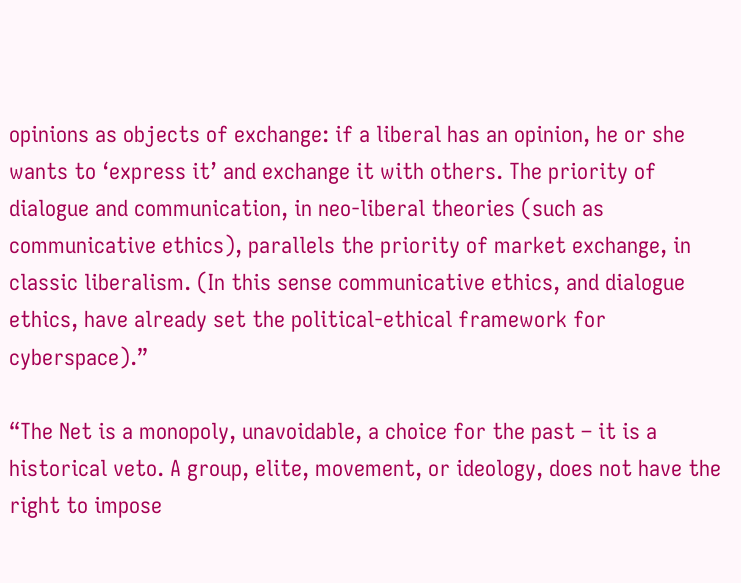opinions as objects of exchange: if a liberal has an opinion, he or she wants to ‘express it’ and exchange it with others. The priority of dialogue and communication, in neo-liberal theories (such as communicative ethics), parallels the priority of market exchange, in classic liberalism. (In this sense communicative ethics, and dialogue ethics, have already set the political-ethical framework for cyberspace).”

“The Net is a monopoly, unavoidable, a choice for the past – it is a historical veto. A group, elite, movement, or ideology, does not have the right to impose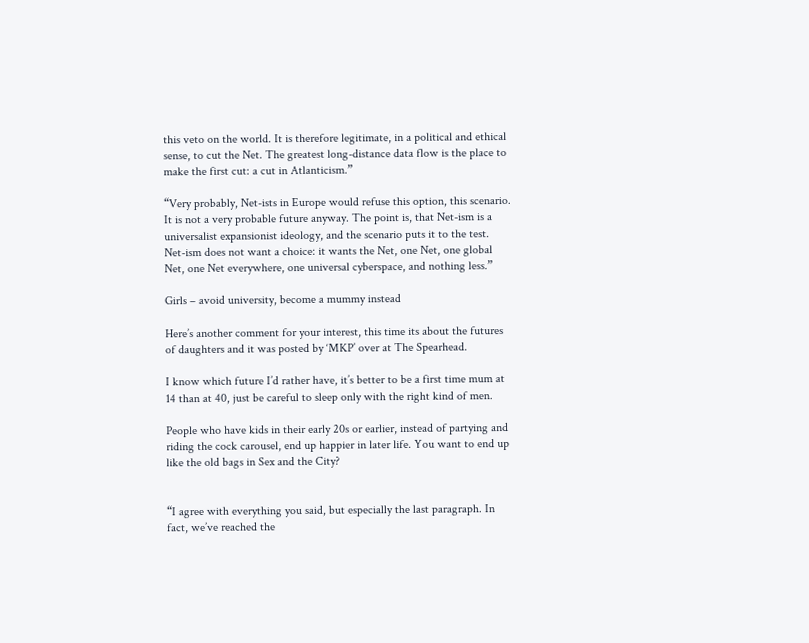this veto on the world. It is therefore legitimate, in a political and ethical sense, to cut the Net. The greatest long-distance data flow is the place to make the first cut: a cut in Atlanticism.”

“Very probably, Net-ists in Europe would refuse this option, this scenario. It is not a very probable future anyway. The point is, that Net-ism is a universalist expansionist ideology, and the scenario puts it to the test. Net-ism does not want a choice: it wants the Net, one Net, one global Net, one Net everywhere, one universal cyberspace, and nothing less.”

Girls – avoid university, become a mummy instead

Here’s another comment for your interest, this time its about the futures of daughters and it was posted by ‘MKP’ over at The Spearhead.

I know which future I’d rather have, it’s better to be a first time mum at 14 than at 40, just be careful to sleep only with the right kind of men.

People who have kids in their early 20s or earlier, instead of partying and riding the cock carousel, end up happier in later life. You want to end up like the old bags in Sex and the City?


“I agree with everything you said, but especially the last paragraph. In fact, we’ve reached the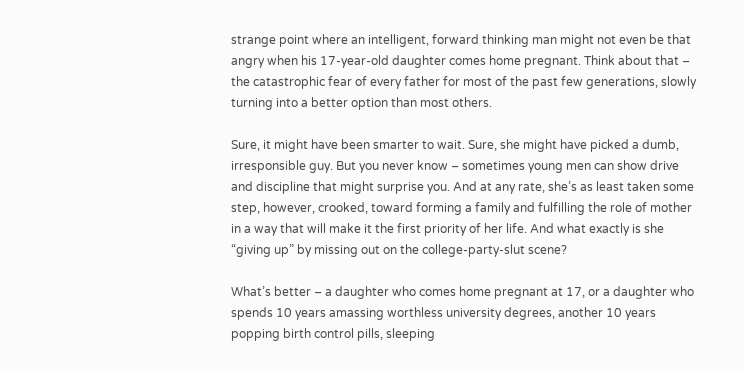strange point where an intelligent, forward thinking man might not even be that angry when his 17-year-old daughter comes home pregnant. Think about that – the catastrophic fear of every father for most of the past few generations, slowly turning into a better option than most others.

Sure, it might have been smarter to wait. Sure, she might have picked a dumb, irresponsible guy. But you never know – sometimes young men can show drive and discipline that might surprise you. And at any rate, she’s as least taken some step, however, crooked, toward forming a family and fulfilling the role of mother in a way that will make it the first priority of her life. And what exactly is she “giving up” by missing out on the college-party-slut scene?

What’s better – a daughter who comes home pregnant at 17, or a daughter who spends 10 years amassing worthless university degrees, another 10 years popping birth control pills, sleeping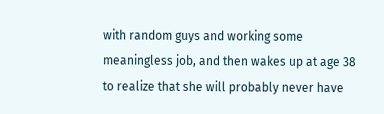with random guys and working some meaningless job, and then wakes up at age 38 to realize that she will probably never have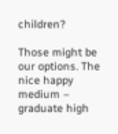children?

Those might be our options. The nice happy medium – graduate high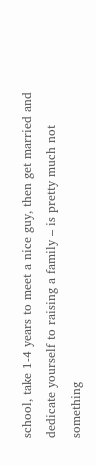school, take 1-4 years to meet a nice guy, then get married and dedicate yourself to raising a family – is pretty much not something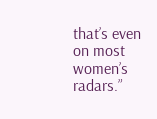that’s even on most women’s radars.”